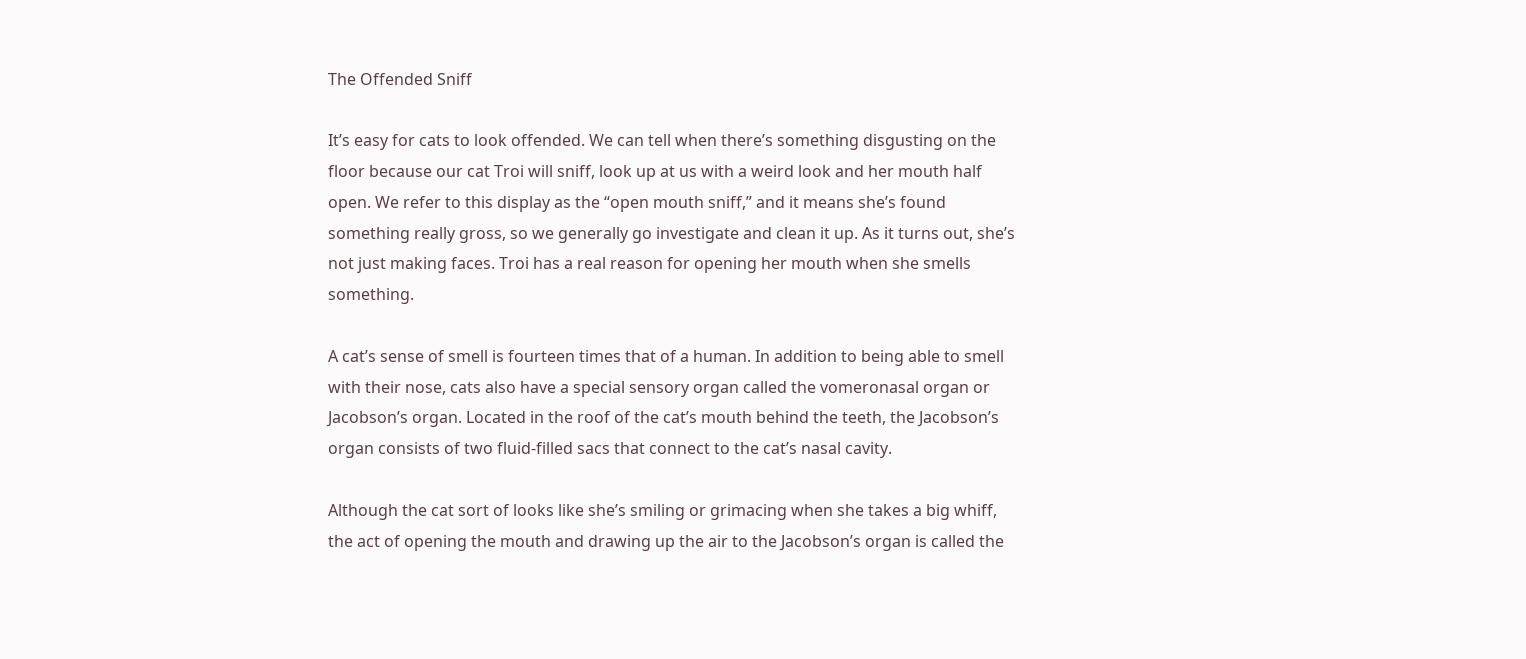The Offended Sniff

It’s easy for cats to look offended. We can tell when there’s something disgusting on the floor because our cat Troi will sniff, look up at us with a weird look and her mouth half open. We refer to this display as the “open mouth sniff,” and it means she’s found something really gross, so we generally go investigate and clean it up. As it turns out, she’s not just making faces. Troi has a real reason for opening her mouth when she smells something.

A cat’s sense of smell is fourteen times that of a human. In addition to being able to smell with their nose, cats also have a special sensory organ called the vomeronasal organ or Jacobson’s organ. Located in the roof of the cat’s mouth behind the teeth, the Jacobson’s organ consists of two fluid-filled sacs that connect to the cat’s nasal cavity.

Although the cat sort of looks like she’s smiling or grimacing when she takes a big whiff, the act of opening the mouth and drawing up the air to the Jacobson’s organ is called the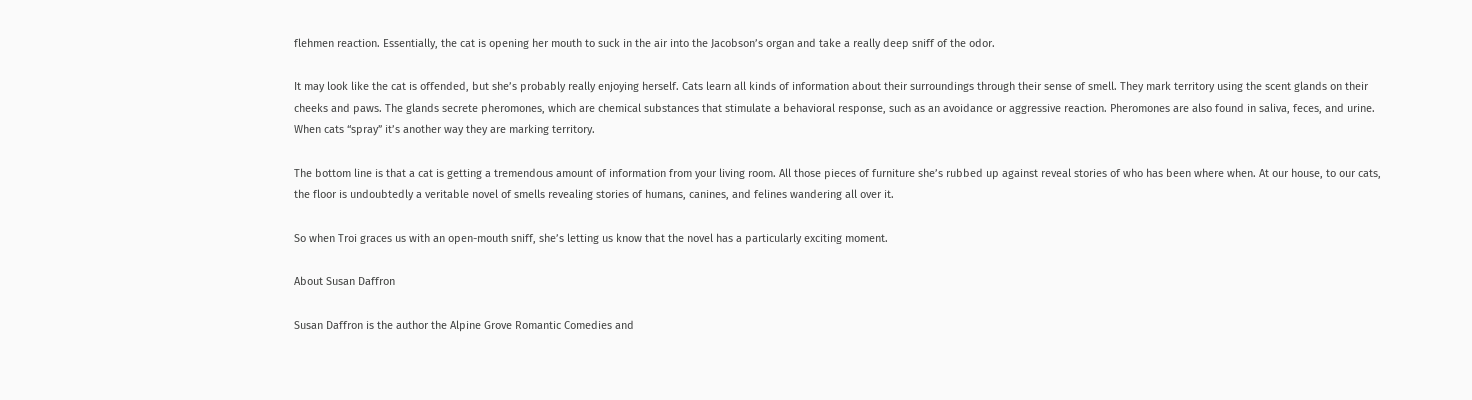flehmen reaction. Essentially, the cat is opening her mouth to suck in the air into the Jacobson’s organ and take a really deep sniff of the odor.

It may look like the cat is offended, but she’s probably really enjoying herself. Cats learn all kinds of information about their surroundings through their sense of smell. They mark territory using the scent glands on their cheeks and paws. The glands secrete pheromones, which are chemical substances that stimulate a behavioral response, such as an avoidance or aggressive reaction. Pheromones are also found in saliva, feces, and urine. When cats “spray” it’s another way they are marking territory.

The bottom line is that a cat is getting a tremendous amount of information from your living room. All those pieces of furniture she’s rubbed up against reveal stories of who has been where when. At our house, to our cats, the floor is undoubtedly a veritable novel of smells revealing stories of humans, canines, and felines wandering all over it.

So when Troi graces us with an open-mouth sniff, she’s letting us know that the novel has a particularly exciting moment.

About Susan Daffron

Susan Daffron is the author the Alpine Grove Romantic Comedies and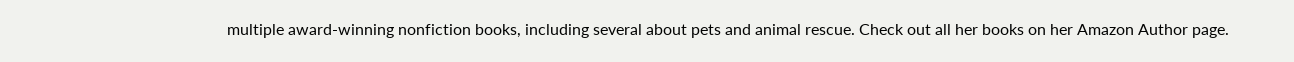multiple award-winning nonfiction books, including several about pets and animal rescue. Check out all her books on her Amazon Author page.